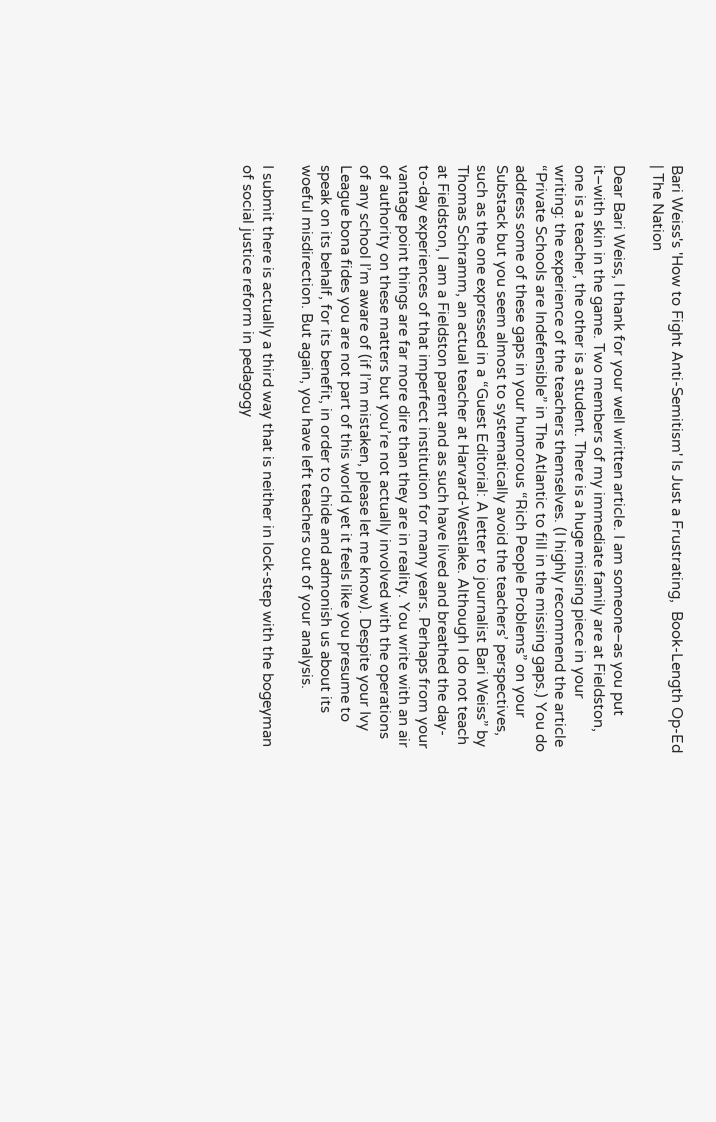Bari Weiss's 'How to Fight Anti-Semitism' Is Just a Frustrating,  Book-Length Op-Ed | The Nation

Dear Bari Weiss, I thank for your well written article. I am someone–as you put it–with skin in the game. Two members of my immediate family are at Fieldston, one is a teacher, the other is a student. There is a huge missing piece in your writing: the experience of the teachers themselves. (I highly recommend the article “Private Schools are Indefensible” in The Atlantic to fill in the missing gaps.) You do address some of these gaps in your humorous “Rich People Problems” on your Substack but you seem almost to systematically avoid the teachers’ perspectives, such as the one expressed in a “Guest Editorial: A letter to journalist Bari Weiss” by Thomas Schramm, an actual teacher at Harvard-Westlake. Although I do not teach at Fieldston, I am a Fieldston parent and as such have lived and breathed the day-to-day experiences of that imperfect institution for many years. Perhaps from your vantage point things are far more dire than they are in reality. You write with an air of authority on these matters but you’re not actually involved with the operations of any school I’m aware of (if I’m mistaken, please let me know). Despite your Ivy League bona fides you are not part of this world yet it feels like you presume to speak on its behalf, for its benefit, in order to chide and admonish us about its woeful misdirection. But again, you have left teachers out of your analysis.

I submit there is actually a third way that is neither in lock-step with the bogeyman of social justice reform in pedagogy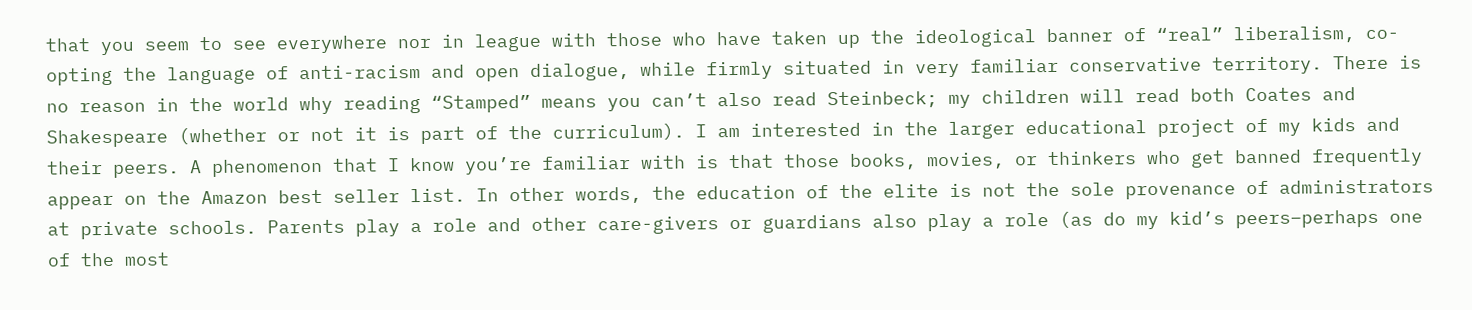that you seem to see everywhere nor in league with those who have taken up the ideological banner of “real” liberalism, co-opting the language of anti-racism and open dialogue, while firmly situated in very familiar conservative territory. There is no reason in the world why reading “Stamped” means you can’t also read Steinbeck; my children will read both Coates and Shakespeare (whether or not it is part of the curriculum). I am interested in the larger educational project of my kids and their peers. A phenomenon that I know you’re familiar with is that those books, movies, or thinkers who get banned frequently appear on the Amazon best seller list. In other words, the education of the elite is not the sole provenance of administrators at private schools. Parents play a role and other care-givers or guardians also play a role (as do my kid’s peers–perhaps one of the most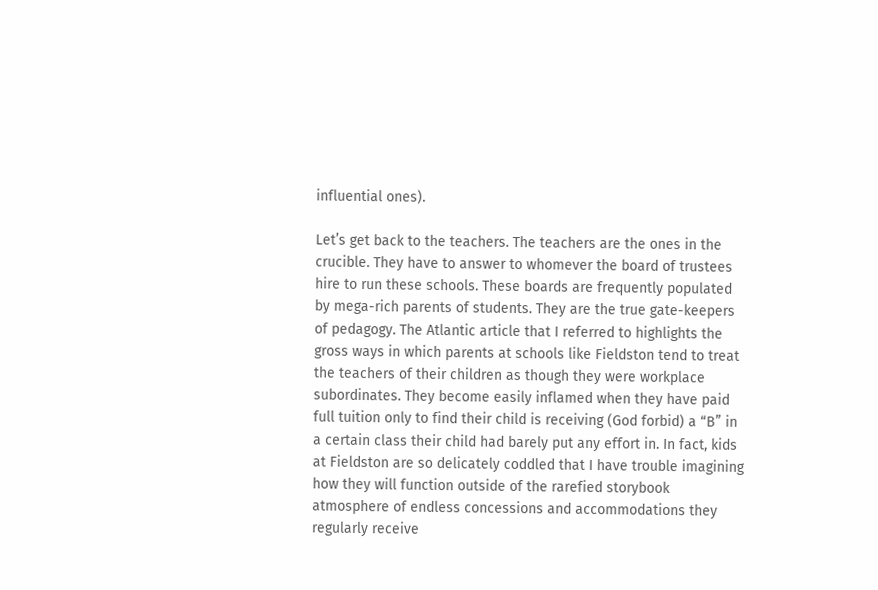influential ones).

Let’s get back to the teachers. The teachers are the ones in the crucible. They have to answer to whomever the board of trustees hire to run these schools. These boards are frequently populated by mega-rich parents of students. They are the true gate-keepers of pedagogy. The Atlantic article that I referred to highlights the gross ways in which parents at schools like Fieldston tend to treat the teachers of their children as though they were workplace subordinates. They become easily inflamed when they have paid full tuition only to find their child is receiving (God forbid) a “B” in a certain class their child had barely put any effort in. In fact, kids at Fieldston are so delicately coddled that I have trouble imagining how they will function outside of the rarefied storybook atmosphere of endless concessions and accommodations they regularly receive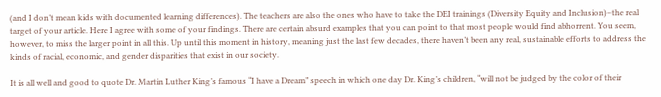(and I don’t mean kids with documented learning differences). The teachers are also the ones who have to take the DEI trainings (Diversity Equity and Inclusion)–the real target of your article. Here I agree with some of your findings. There are certain absurd examples that you can point to that most people would find abhorrent. You seem, however, to miss the larger point in all this. Up until this moment in history, meaning just the last few decades, there haven’t been any real, sustainable efforts to address the kinds of racial, economic, and gender disparities that exist in our society.

It is all well and good to quote Dr. Martin Luther King’s famous “I have a Dream” speech in which one day Dr. King’s children, “will not be judged by the color of their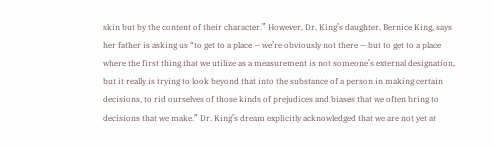skin but by the content of their character.” However, Dr, King’s daughter, Bernice King, says her father is asking us “to get to a place — we’re obviously not there — but to get to a place where the first thing that we utilize as a measurement is not someone’s external designation, but it really is trying to look beyond that into the substance of a person in making certain decisions, to rid ourselves of those kinds of prejudices and biases that we often bring to decisions that we make.” Dr. King’s dream explicitly acknowledged that we are not yet at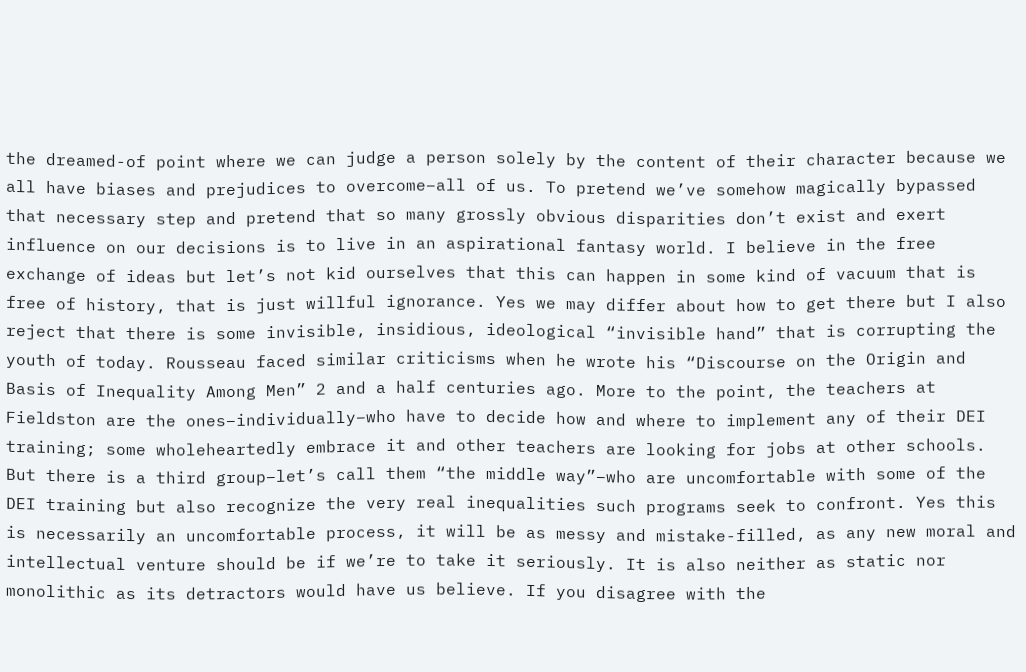the dreamed-of point where we can judge a person solely by the content of their character because we all have biases and prejudices to overcome–all of us. To pretend we’ve somehow magically bypassed that necessary step and pretend that so many grossly obvious disparities don’t exist and exert influence on our decisions is to live in an aspirational fantasy world. I believe in the free exchange of ideas but let’s not kid ourselves that this can happen in some kind of vacuum that is free of history, that is just willful ignorance. Yes we may differ about how to get there but I also reject that there is some invisible, insidious, ideological “invisible hand” that is corrupting the youth of today. Rousseau faced similar criticisms when he wrote his “Discourse on the Origin and Basis of Inequality Among Men” 2 and a half centuries ago. More to the point, the teachers at Fieldston are the ones–individually–who have to decide how and where to implement any of their DEI training; some wholeheartedly embrace it and other teachers are looking for jobs at other schools. But there is a third group–let’s call them “the middle way”–who are uncomfortable with some of the DEI training but also recognize the very real inequalities such programs seek to confront. Yes this is necessarily an uncomfortable process, it will be as messy and mistake-filled, as any new moral and intellectual venture should be if we’re to take it seriously. It is also neither as static nor monolithic as its detractors would have us believe. If you disagree with the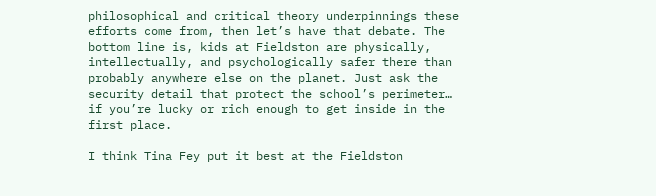philosophical and critical theory underpinnings these efforts come from, then let’s have that debate. The bottom line is, kids at Fieldston are physically, intellectually, and psychologically safer there than probably anywhere else on the planet. Just ask the security detail that protect the school’s perimeter… if you’re lucky or rich enough to get inside in the first place.

I think Tina Fey put it best at the Fieldston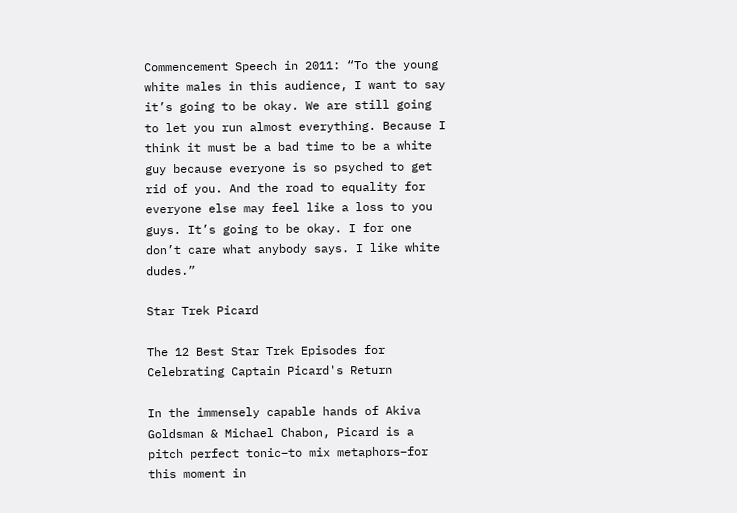Commencement Speech in 2011: “To the young white males in this audience, I want to say it’s going to be okay. We are still going to let you run almost everything. Because I think it must be a bad time to be a white guy because everyone is so psyched to get rid of you. And the road to equality for everyone else may feel like a loss to you guys. It’s going to be okay. I for one don’t care what anybody says. I like white dudes.”

Star Trek Picard

The 12 Best Star Trek Episodes for Celebrating Captain Picard's Return

In the immensely capable hands of Akiva Goldsman & Michael Chabon, Picard is a pitch perfect tonic–to mix metaphors–for this moment in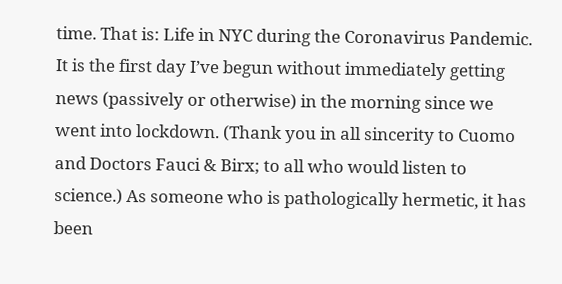time. That is: Life in NYC during the Coronavirus Pandemic. It is the first day I’ve begun without immediately getting news (passively or otherwise) in the morning since we went into lockdown. (Thank you in all sincerity to Cuomo and Doctors Fauci & Birx; to all who would listen to science.) As someone who is pathologically hermetic, it has been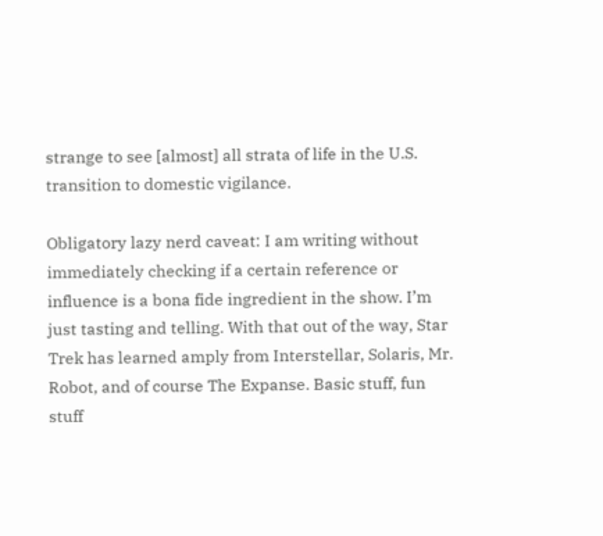strange to see [almost] all strata of life in the U.S. transition to domestic vigilance.

Obligatory lazy nerd caveat: I am writing without immediately checking if a certain reference or influence is a bona fide ingredient in the show. I’m just tasting and telling. With that out of the way, Star Trek has learned amply from Interstellar, Solaris, Mr. Robot, and of course The Expanse. Basic stuff, fun stuff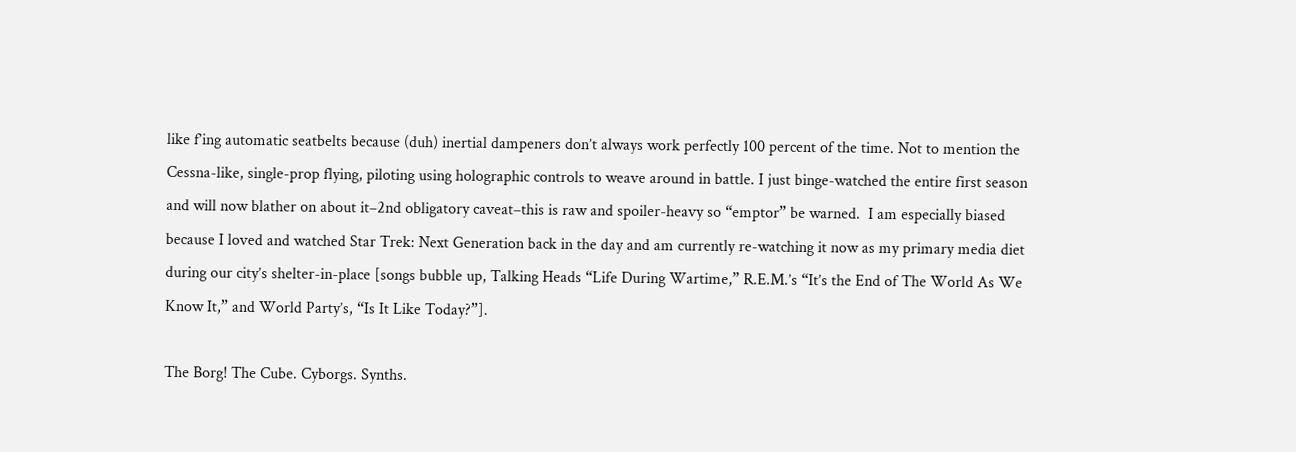like f’ing automatic seatbelts because (duh) inertial dampeners don’t always work perfectly 100 percent of the time. Not to mention the Cessna-like, single-prop flying, piloting using holographic controls to weave around in battle. I just binge-watched the entire first season and will now blather on about it–2nd obligatory caveat–this is raw and spoiler-heavy so “emptor” be warned.  I am especially biased because I loved and watched Star Trek: Next Generation back in the day and am currently re-watching it now as my primary media diet during our city’s shelter-in-place [songs bubble up, Talking Heads “Life During Wartime,” R.E.M.’s “It’s the End of The World As We Know It,” and World Party’s, “Is It Like Today?”].

The Borg! The Cube. Cyborgs. Synths.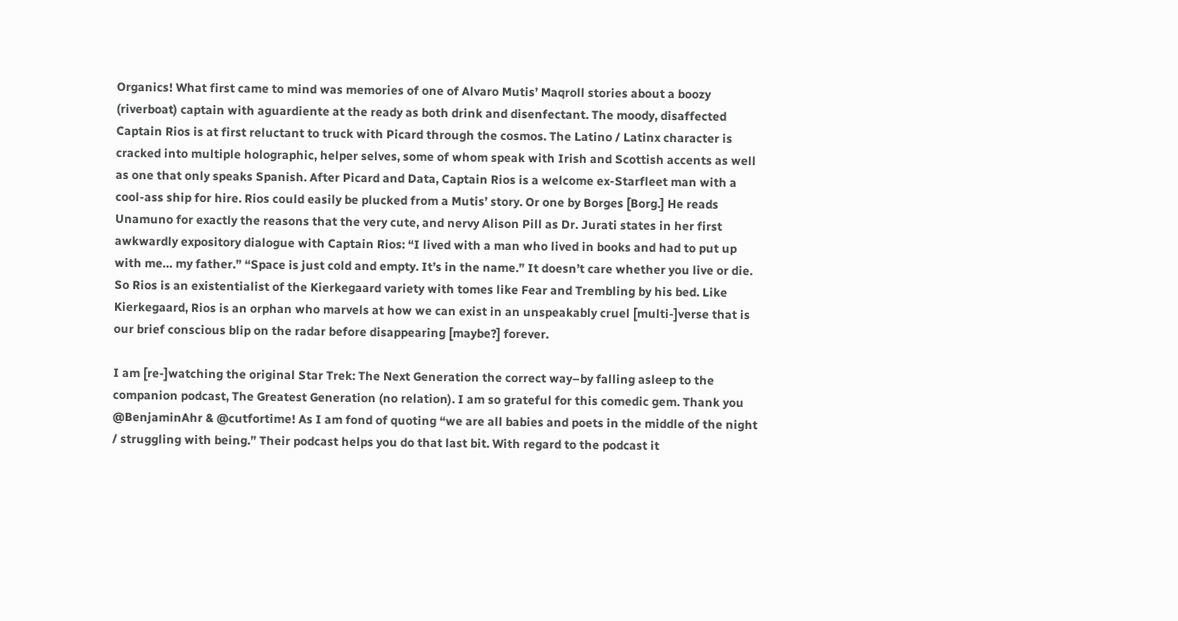Organics! What first came to mind was memories of one of Alvaro Mutis’ Maqroll stories about a boozy (riverboat) captain with aguardiente at the ready as both drink and disenfectant. The moody, disaffected Captain Rios is at first reluctant to truck with Picard through the cosmos. The Latino / Latinx character is cracked into multiple holographic, helper selves, some of whom speak with Irish and Scottish accents as well as one that only speaks Spanish. After Picard and Data, Captain Rios is a welcome ex-Starfleet man with a cool-ass ship for hire. Rios could easily be plucked from a Mutis’ story. Or one by Borges [Borg.] He reads Unamuno for exactly the reasons that the very cute, and nervy Alison Pill as Dr. Jurati states in her first awkwardly expository dialogue with Captain Rios: “I lived with a man who lived in books and had to put up with me… my father.” “Space is just cold and empty. It’s in the name.” It doesn’t care whether you live or die. So Rios is an existentialist of the Kierkegaard variety with tomes like Fear and Trembling by his bed. Like Kierkegaard, Rios is an orphan who marvels at how we can exist in an unspeakably cruel [multi-]verse that is our brief conscious blip on the radar before disappearing [maybe?] forever.

I am [re-]watching the original Star Trek: The Next Generation the correct way–by falling asleep to the companion podcast, The Greatest Generation (no relation). I am so grateful for this comedic gem. Thank you @BenjaminAhr & @cutfortime! As I am fond of quoting “we are all babies and poets in the middle of the night / struggling with being.” Their podcast helps you do that last bit. With regard to the podcast it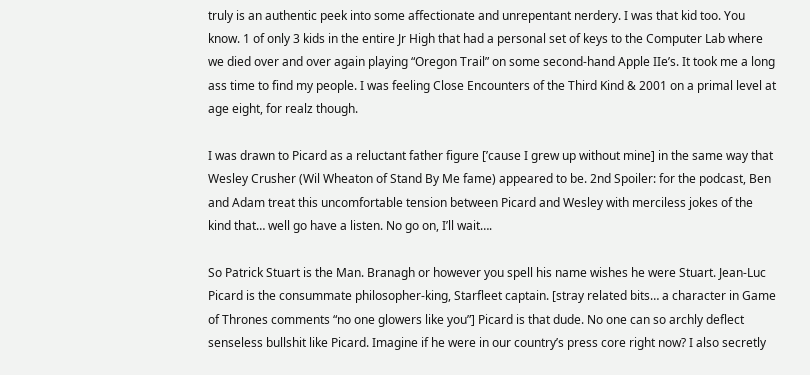truly is an authentic peek into some affectionate and unrepentant nerdery. I was that kid too. You know. 1 of only 3 kids in the entire Jr High that had a personal set of keys to the Computer Lab where we died over and over again playing “Oregon Trail” on some second-hand Apple IIe’s. It took me a long ass time to find my people. I was feeling Close Encounters of the Third Kind & 2001 on a primal level at age eight, for realz though.

I was drawn to Picard as a reluctant father figure [’cause I grew up without mine] in the same way that Wesley Crusher (Wil Wheaton of Stand By Me fame) appeared to be. 2nd Spoiler: for the podcast, Ben and Adam treat this uncomfortable tension between Picard and Wesley with merciless jokes of the kind that… well go have a listen. No go on, I’ll wait….

So Patrick Stuart is the Man. Branagh or however you spell his name wishes he were Stuart. Jean-Luc Picard is the consummate philosopher-king, Starfleet captain. [stray related bits… a character in Game of Thrones comments “no one glowers like you”] Picard is that dude. No one can so archly deflect senseless bullshit like Picard. Imagine if he were in our country’s press core right now? I also secretly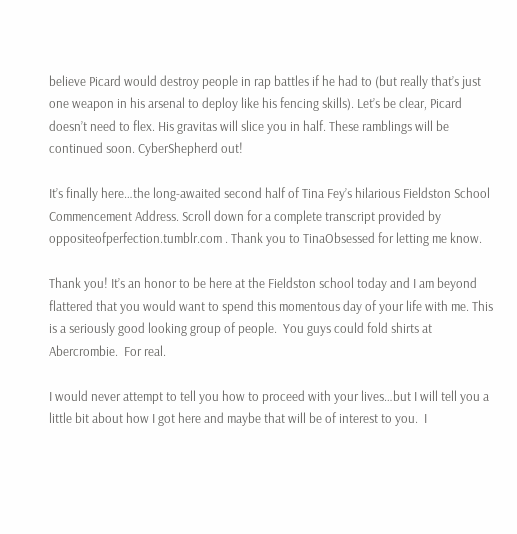believe Picard would destroy people in rap battles if he had to (but really that’s just one weapon in his arsenal to deploy like his fencing skills). Let’s be clear, Picard doesn’t need to flex. His gravitas will slice you in half. These ramblings will be continued soon. CyberShepherd out!

It’s finally here…the long-awaited second half of Tina Fey’s hilarious Fieldston School Commencement Address. Scroll down for a complete transcript provided by oppositeofperfection.tumblr.com . Thank you to TinaObsessed for letting me know.

Thank you! It’s an honor to be here at the Fieldston school today and I am beyond flattered that you would want to spend this momentous day of your life with me. This is a seriously good looking group of people.  You guys could fold shirts at Abercrombie.  For real.

I would never attempt to tell you how to proceed with your lives…but I will tell you a little bit about how I got here and maybe that will be of interest to you.  I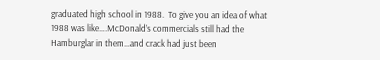graduated high school in 1988.  To give you an idea of what 1988 was like….McDonald’s commercials still had the Hamburglar in them…and crack had just been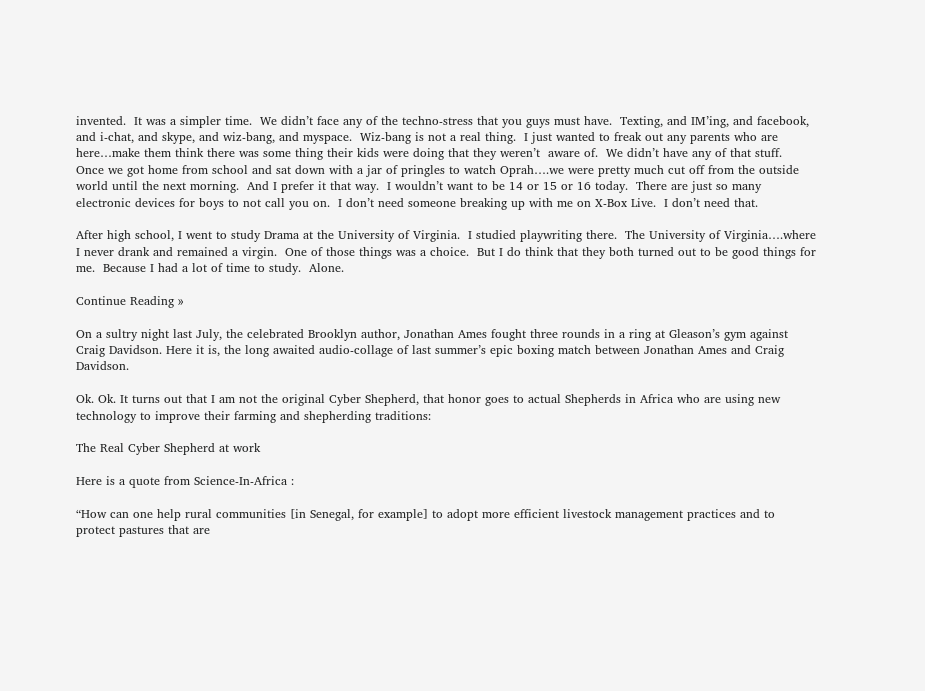invented.  It was a simpler time.  We didn’t face any of the techno-stress that you guys must have.  Texting, and IM’ing, and facebook, and i-chat, and skype, and wiz-bang, and myspace.  Wiz-bang is not a real thing.  I just wanted to freak out any parents who are here…make them think there was some thing their kids were doing that they weren’t  aware of.  We didn’t have any of that stuff.  Once we got home from school and sat down with a jar of pringles to watch Oprah….we were pretty much cut off from the outside world until the next morning.  And I prefer it that way.  I wouldn’t want to be 14 or 15 or 16 today.  There are just so many electronic devices for boys to not call you on.  I don’t need someone breaking up with me on X-Box Live.  I don’t need that.

After high school, I went to study Drama at the University of Virginia.  I studied playwriting there.  The University of Virginia….where I never drank and remained a virgin.  One of those things was a choice.  But I do think that they both turned out to be good things for me.  Because I had a lot of time to study.  Alone.

Continue Reading »

On a sultry night last July, the celebrated Brooklyn author, Jonathan Ames fought three rounds in a ring at Gleason’s gym against Craig Davidson. Here it is, the long awaited audio-collage of last summer’s epic boxing match between Jonathan Ames and Craig Davidson.

Ok. Ok. It turns out that I am not the original Cyber Shepherd, that honor goes to actual Shepherds in Africa who are using new technology to improve their farming and shepherding traditions:

The Real Cyber Shepherd at work

Here is a quote from Science-In-Africa :

“How can one help rural communities [in Senegal, for example] to adopt more efficient livestock management practices and to protect pastures that are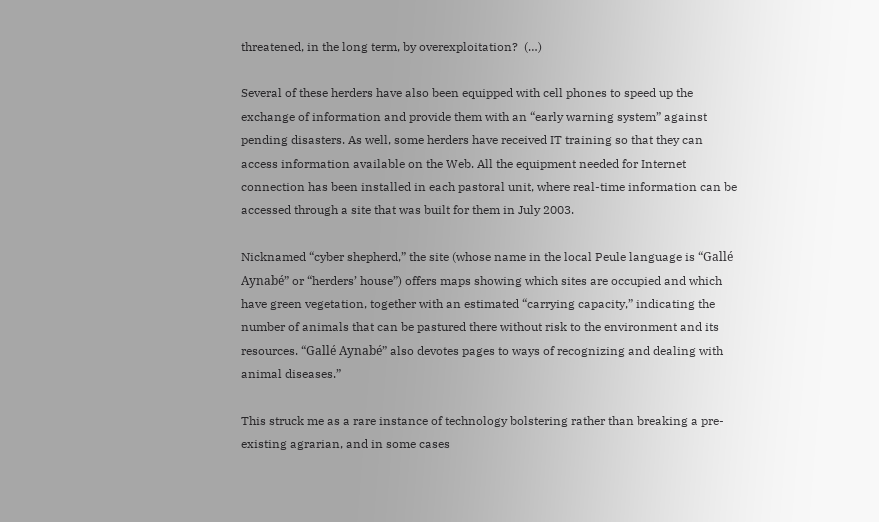threatened, in the long term, by overexploitation?  (…)

Several of these herders have also been equipped with cell phones to speed up the exchange of information and provide them with an “early warning system” against pending disasters. As well, some herders have received IT training so that they can access information available on the Web. All the equipment needed for Internet connection has been installed in each pastoral unit, where real-time information can be accessed through a site that was built for them in July 2003.

Nicknamed “cyber shepherd,” the site (whose name in the local Peule language is “Gallé Aynabé” or “herders’ house”) offers maps showing which sites are occupied and which have green vegetation, together with an estimated “carrying capacity,” indicating the number of animals that can be pastured there without risk to the environment and its resources. “Gallé Aynabé” also devotes pages to ways of recognizing and dealing with animal diseases.”

This struck me as a rare instance of technology bolstering rather than breaking a pre-existing agrarian, and in some cases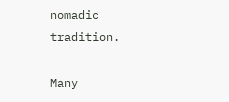nomadic tradition.

Many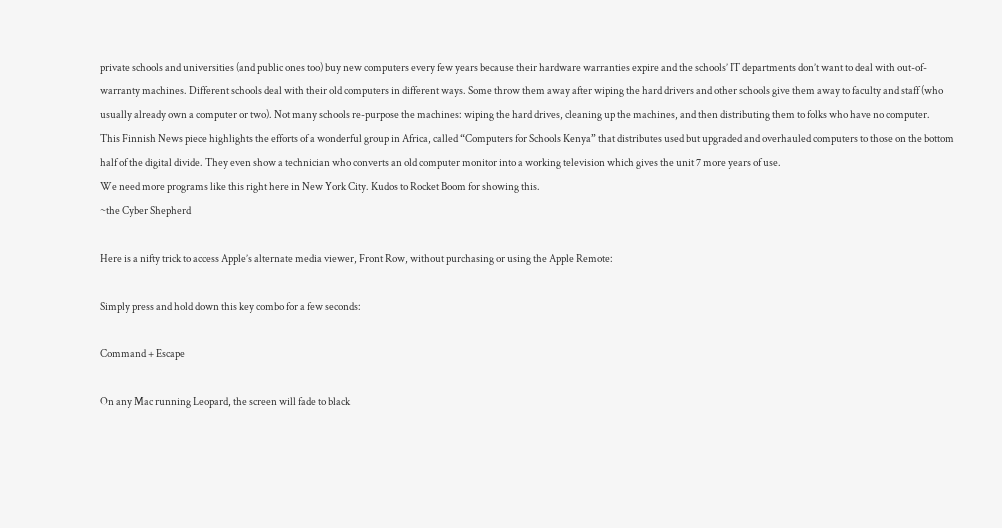private schools and universities (and public ones too) buy new computers every few years because their hardware warranties expire and the schools’ IT departments don’t want to deal with out-of-warranty machines. Different schools deal with their old computers in different ways. Some throw them away after wiping the hard drivers and other schools give them away to faculty and staff (who usually already own a computer or two). Not many schools re-purpose the machines: wiping the hard drives, cleaning up the machines, and then distributing them to folks who have no computer.
This Finnish News piece highlights the efforts of a wonderful group in Africa, called “Computers for Schools Kenya” that distributes used but upgraded and overhauled computers to those on the bottom half of the digital divide. They even show a technician who converts an old computer monitor into a working television which gives the unit 7 more years of use.
We need more programs like this right here in New York City. Kudos to Rocket Boom for showing this.
~the Cyber Shepherd

Here is a nifty trick to access Apple’s alternate media viewer, Front Row, without purchasing or using the Apple Remote:

Simply press and hold down this key combo for a few seconds:

Command + Escape

On any Mac running Leopard, the screen will fade to black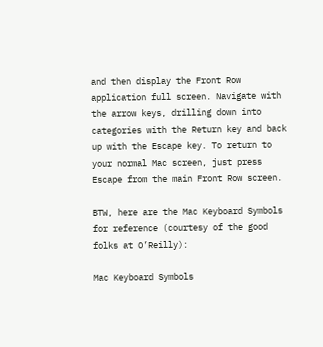and then display the Front Row application full screen. Navigate with the arrow keys, drilling down into categories with the Return key and back up with the Escape key. To return to your normal Mac screen, just press Escape from the main Front Row screen.

BTW, here are the Mac Keyboard Symbols for reference (courtesy of the good folks at O’Reilly):

Mac Keyboard Symbols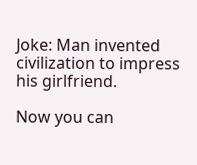Joke: Man invented civilization to impress his girlfriend.

Now you can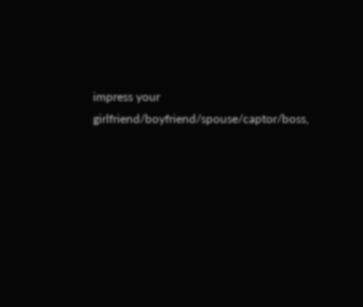impress your girlfriend/boyfriend/spouse/captor/boss,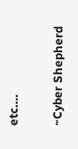etc….

~Cyber Shepherd